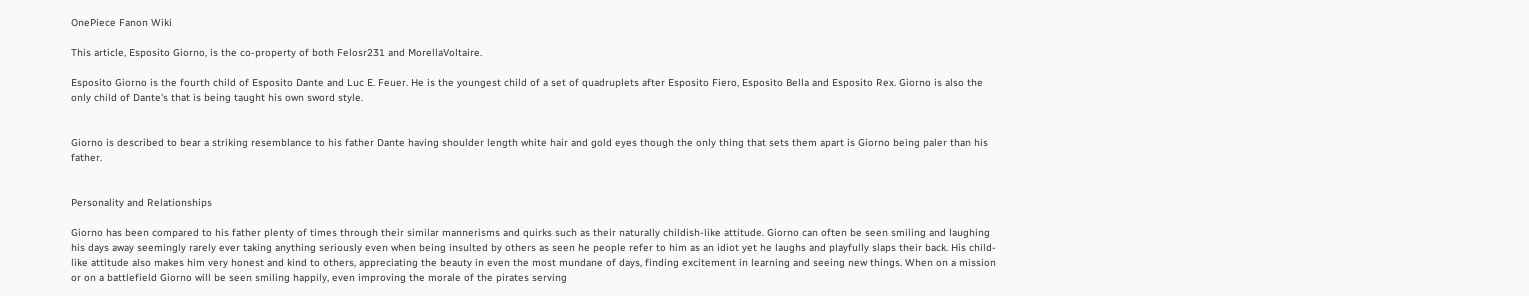OnePiece Fanon Wiki

This article, Esposito Giorno, is the co-property of both Felosr231 and MorellaVoltaire.

Esposito Giorno is the fourth child of Esposito Dante and Luc E. Feuer. He is the youngest child of a set of quadruplets after Esposito Fiero, Esposito Bella and Esposito Rex. Giorno is also the only child of Dante's that is being taught his own sword style.


Giorno is described to bear a striking resemblance to his father Dante having shoulder length white hair and gold eyes though the only thing that sets them apart is Giorno being paler than his father.


Personality and Relationships

Giorno has been compared to his father plenty of times through their similar mannerisms and quirks such as their naturally childish-like attitude. Giorno can often be seen smiling and laughing his days away seemingly rarely ever taking anything seriously even when being insulted by others as seen he people refer to him as an idiot yet he laughs and playfully slaps their back. His child-like attitude also makes him very honest and kind to others, appreciating the beauty in even the most mundane of days, finding excitement in learning and seeing new things. When on a mission or on a battlefield Giorno will be seen smiling happily, even improving the morale of the pirates serving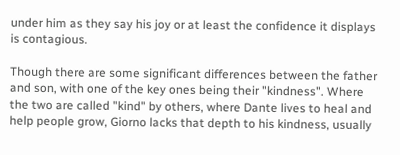under him as they say his joy or at least the confidence it displays is contagious.

Though there are some significant differences between the father and son, with one of the key ones being their "kindness". Where the two are called "kind" by others, where Dante lives to heal and help people grow, Giorno lacks that depth to his kindness, usually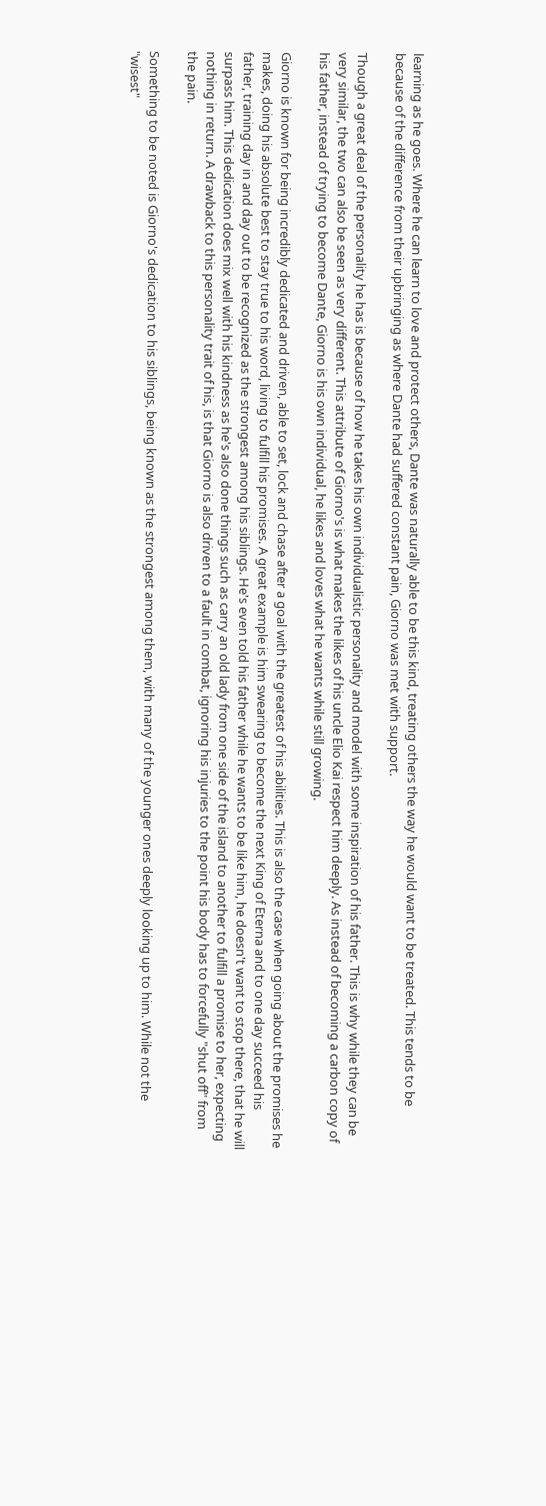learning as he goes. Where he can learn to love and protect others, Dante was naturally able to be this kind, treating others the way he would want to be treated. This tends to be because of the difference from their upbringing as where Dante had suffered constant pain, Giorno was met with support.

Though a great deal of the personality he has is because of how he takes his own individualistic personality and model with some inspiration of his father. This is why while they can be very similar, the two can also be seen as very different. This attribute of Giorno's is what makes the likes of his uncle Elio Kai respect him deeply. As instead of becoming a carbon copy of his father, instead of trying to become Dante, Giorno is his own individual, he likes and loves what he wants while still growing.

Giorno is known for being incredibly dedicated and driven, able to set, lock and chase after a goal with the greatest of his abilities. This is also the case when going about the promises he makes, doing his absolute best to stay true to his word, living to fulfill his promises. A great example is him swearing to become the next King of Eterna and to one day succeed his father, training day in and day out to be recognized as the strongest among his siblings. He's even told his father while he wants to be like him, he doesn't want to stop there, that he will surpass him. This dedication does mix well with his kindness as he's also done things such as carry an old lady from one side of the island to another to fulfill a promise to her, expecting nothing in return. A drawback to this personality trait of his, is that Giorno is also driven to a fault in combat, ignoring his injuries to the point his body has to forcefully "shut off" from the pain.

Something to be noted is Giorno's dedication to his siblings, being known as the strongest among them, with many of the younger ones deeply looking up to him. While not the "wisest"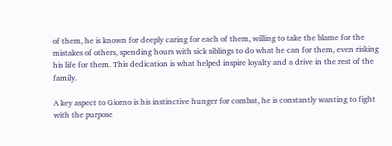of them, he is known for deeply caring for each of them, willing to take the blame for the mistakes of others, spending hours with sick siblings to do what he can for them, even risking his life for them. This dedication is what helped inspire loyalty and a drive in the rest of the family.

A key aspect to Giorno is his instinctive hunger for combat, he is constantly wanting to fight with the purpose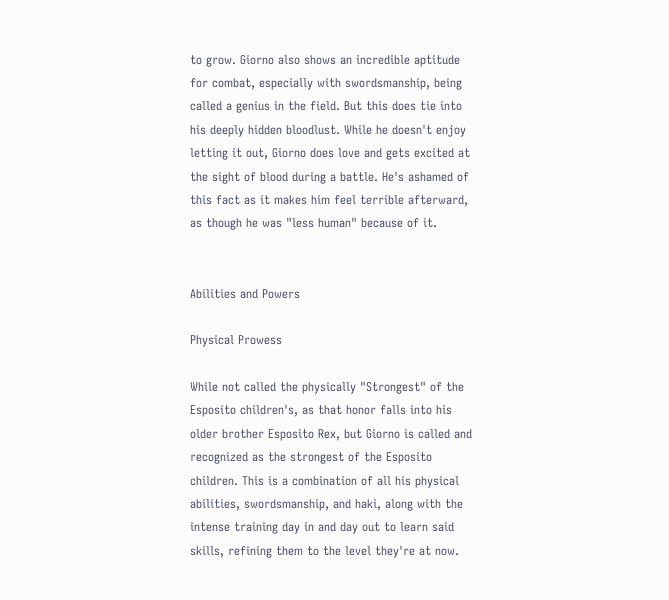to grow. Giorno also shows an incredible aptitude for combat, especially with swordsmanship, being called a genius in the field. But this does tie into his deeply hidden bloodlust. While he doesn't enjoy letting it out, Giorno does love and gets excited at the sight of blood during a battle. He's ashamed of this fact as it makes him feel terrible afterward, as though he was "less human" because of it.


Abilities and Powers

Physical Prowess

While not called the physically "Strongest" of the Esposito children's, as that honor falls into his older brother Esposito Rex, but Giorno is called and recognized as the strongest of the Esposito children. This is a combination of all his physical abilities, swordsmanship, and haki, along with the intense training day in and day out to learn said skills, refining them to the level they're at now.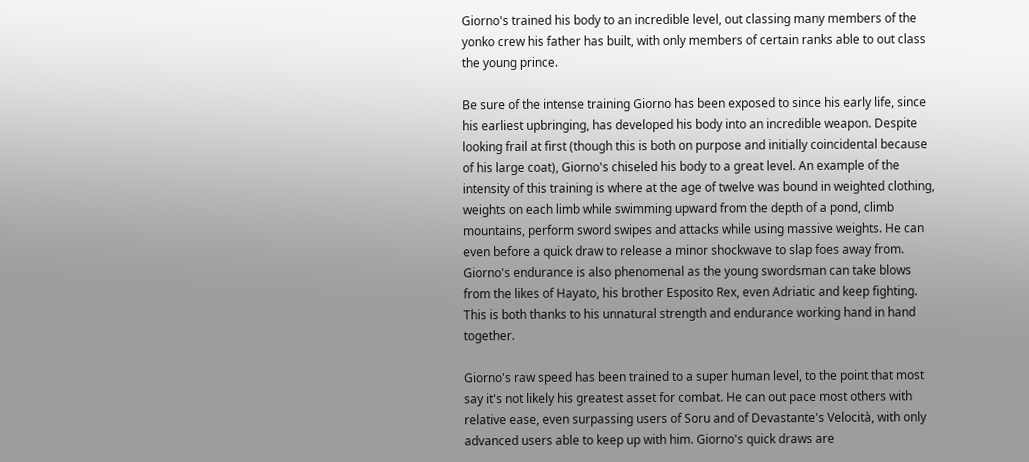Giorno's trained his body to an incredible level, out classing many members of the yonko crew his father has built, with only members of certain ranks able to out class the young prince.

Be sure of the intense training Giorno has been exposed to since his early life, since his earliest upbringing, has developed his body into an incredible weapon. Despite looking frail at first (though this is both on purpose and initially coincidental because of his large coat), Giorno's chiseled his body to a great level. An example of the intensity of this training is where at the age of twelve was bound in weighted clothing, weights on each limb while swimming upward from the depth of a pond, climb mountains, perform sword swipes and attacks while using massive weights. He can even before a quick draw to release a minor shockwave to slap foes away from. Giorno's endurance is also phenomenal as the young swordsman can take blows from the likes of Hayato, his brother Esposito Rex, even Adriatic and keep fighting. This is both thanks to his unnatural strength and endurance working hand in hand together.

Giorno's raw speed has been trained to a super human level, to the point that most say it's not likely his greatest asset for combat. He can out pace most others with relative ease, even surpassing users of Soru and of Devastante's Velocità, with only advanced users able to keep up with him. Giorno's quick draws are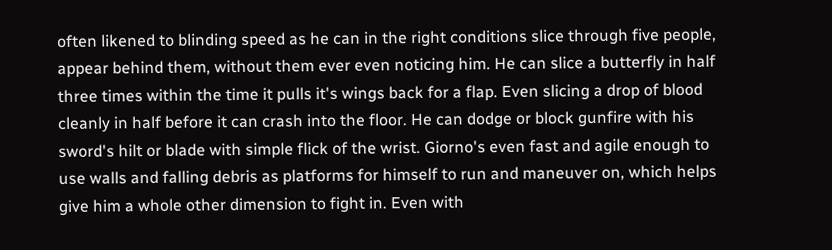often likened to blinding speed as he can in the right conditions slice through five people, appear behind them, without them ever even noticing him. He can slice a butterfly in half three times within the time it pulls it's wings back for a flap. Even slicing a drop of blood cleanly in half before it can crash into the floor. He can dodge or block gunfire with his sword's hilt or blade with simple flick of the wrist. Giorno's even fast and agile enough to use walls and falling debris as platforms for himself to run and maneuver on, which helps give him a whole other dimension to fight in. Even with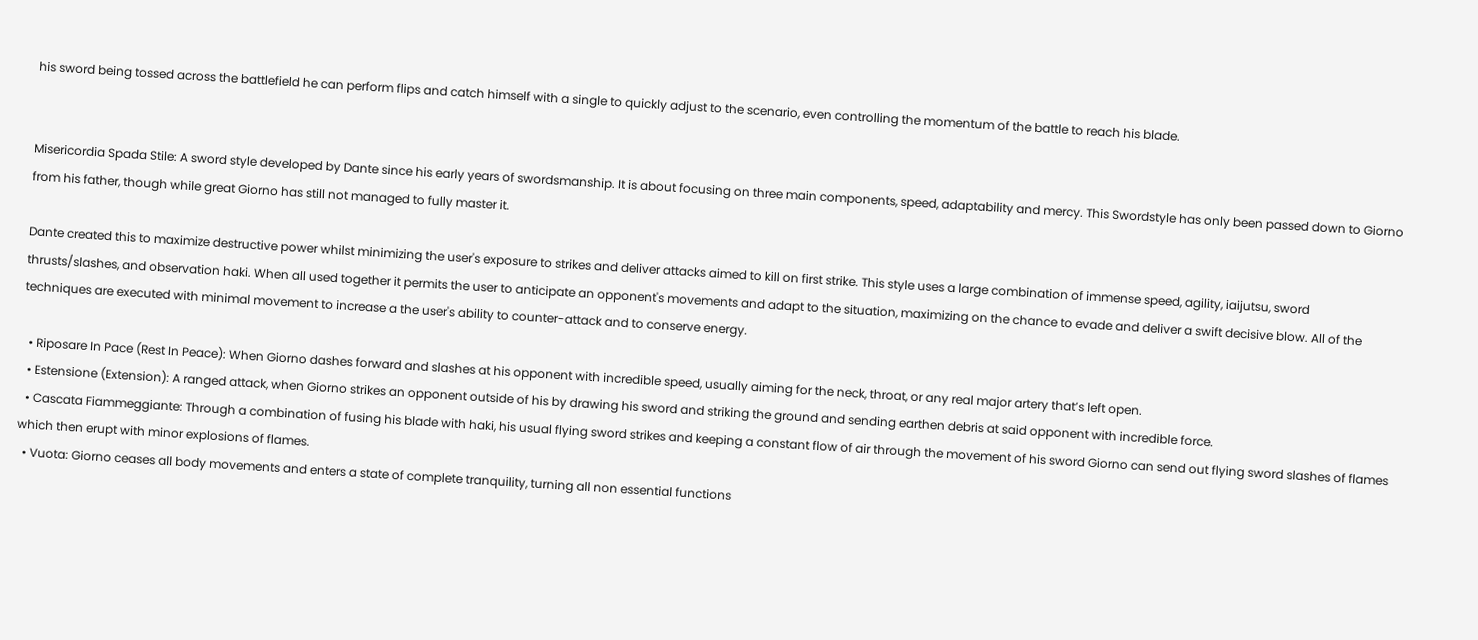his sword being tossed across the battlefield he can perform flips and catch himself with a single to quickly adjust to the scenario, even controlling the momentum of the battle to reach his blade.


Misericordia Spada Stile: A sword style developed by Dante since his early years of swordsmanship. It is about focusing on three main components, speed, adaptability and mercy. This Swordstyle has only been passed down to Giorno from his father, though while great Giorno has still not managed to fully master it.

Dante created this to maximize destructive power whilst minimizing the user's exposure to strikes and deliver attacks aimed to kill on first strike. This style uses a large combination of immense speed, agility, iaijutsu, sword thrusts/slashes, and observation haki. When all used together it permits the user to anticipate an opponent's movements and adapt to the situation, maximizing on the chance to evade and deliver a swift decisive blow. All of the techniques are executed with minimal movement to increase a the user's ability to counter-attack and to conserve energy.

  • Riposare In Pace (Rest In Peace): When Giorno dashes forward and slashes at his opponent with incredible speed, usually aiming for the neck, throat, or any real major artery that’s left open.
  • Estensione (Extension): A ranged attack, when Giorno strikes an opponent outside of his by drawing his sword and striking the ground and sending earthen debris at said opponent with incredible force.
  • Cascata Fiammeggiante: Through a combination of fusing his blade with haki, his usual flying sword strikes and keeping a constant flow of air through the movement of his sword Giorno can send out flying sword slashes of flames which then erupt with minor explosions of flames.
  • Vuota: Giorno ceases all body movements and enters a state of complete tranquility, turning all non essential functions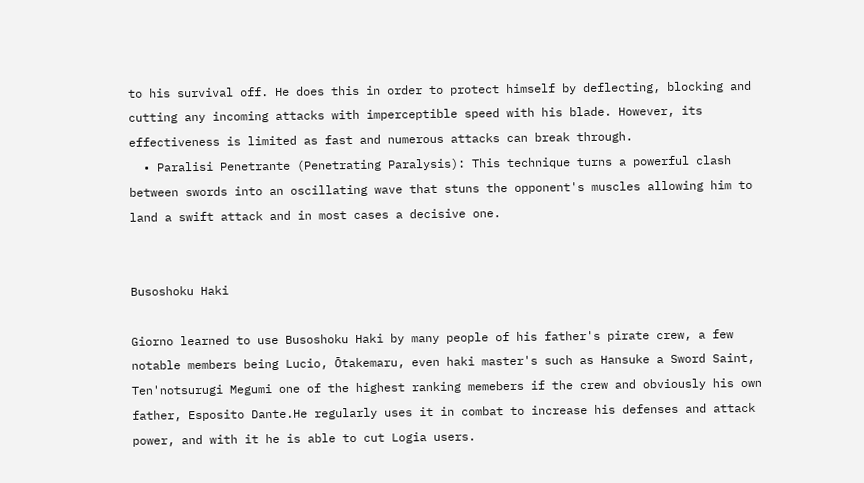to his survival off. He does this in order to protect himself by deflecting, blocking and cutting any incoming attacks with imperceptible speed with his blade. However, its effectiveness is limited as fast and numerous attacks can break through.
  • Paralisi Penetrante (Penetrating Paralysis): This technique turns a powerful clash between swords into an oscillating wave that stuns the opponent's muscles allowing him to land a swift attack and in most cases a decisive one.


Busoshoku Haki

Giorno learned to use Busoshoku Haki by many people of his father's pirate crew, a few notable members being Lucio, Ōtakemaru, even haki master's such as Hansuke a Sword Saint, Ten'notsurugi Megumi one of the highest ranking memebers if the crew and obviously his own father, Esposito Dante.He regularly uses it in combat to increase his defenses and attack power, and with it he is able to cut Logia users.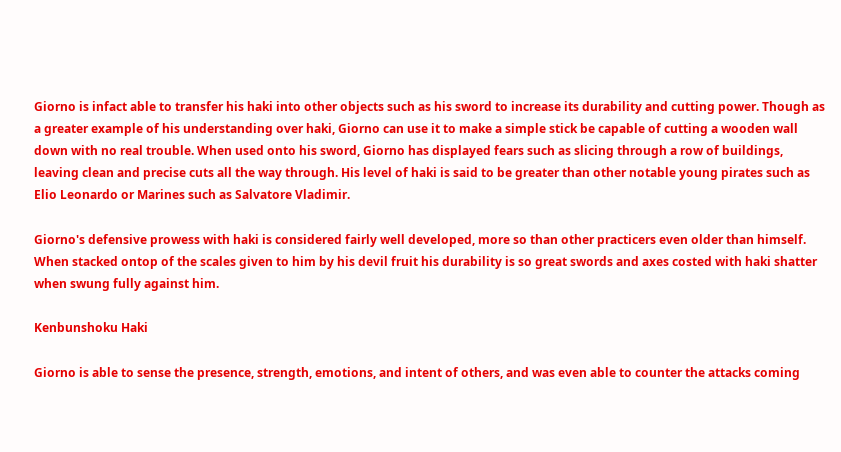Giorno is infact able to transfer his haki into other objects such as his sword to increase its durability and cutting power. Though as a greater example of his understanding over haki, Giorno can use it to make a simple stick be capable of cutting a wooden wall down with no real trouble. When used onto his sword, Giorno has displayed fears such as slicing through a row of buildings, leaving clean and precise cuts all the way through. His level of haki is said to be greater than other notable young pirates such as Elio Leonardo or Marines such as Salvatore Vladimir.

Giorno's defensive prowess with haki is considered fairly well developed, more so than other practicers even older than himself. When stacked ontop of the scales given to him by his devil fruit his durability is so great swords and axes costed with haki shatter when swung fully against him.

Kenbunshoku Haki

Giorno is able to sense the presence, strength, emotions, and intent of others, and was even able to counter the attacks coming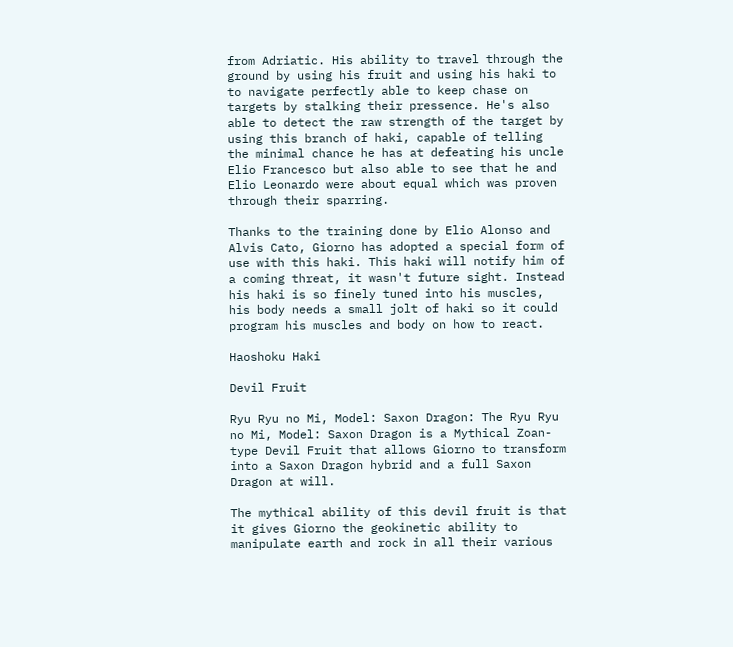from Adriatic. His ability to travel through the ground by using his fruit and using his haki to to navigate perfectly able to keep chase on targets by stalking their pressence. He's also able to detect the raw strength of the target by using this branch of haki, capable of telling the minimal chance he has at defeating his uncle Elio Francesco but also able to see that he and Elio Leonardo were about equal which was proven through their sparring.

Thanks to the training done by Elio Alonso and Alvis Cato, Giorno has adopted a special form of use with this haki. This haki will notify him of a coming threat, it wasn't future sight. Instead his haki is so finely tuned into his muscles, his body needs a small jolt of haki so it could program his muscles and body on how to react.

Haoshoku Haki

Devil Fruit

Ryu Ryu no Mi, Model: Saxon Dragon: The Ryu Ryu no Mi, Model: Saxon Dragon is a Mythical Zoan-type Devil Fruit that allows Giorno to transform into a Saxon Dragon hybrid and a full Saxon Dragon at will.

The mythical ability of this devil fruit is that it gives Giorno the geokinetic ability to manipulate earth and rock in all their various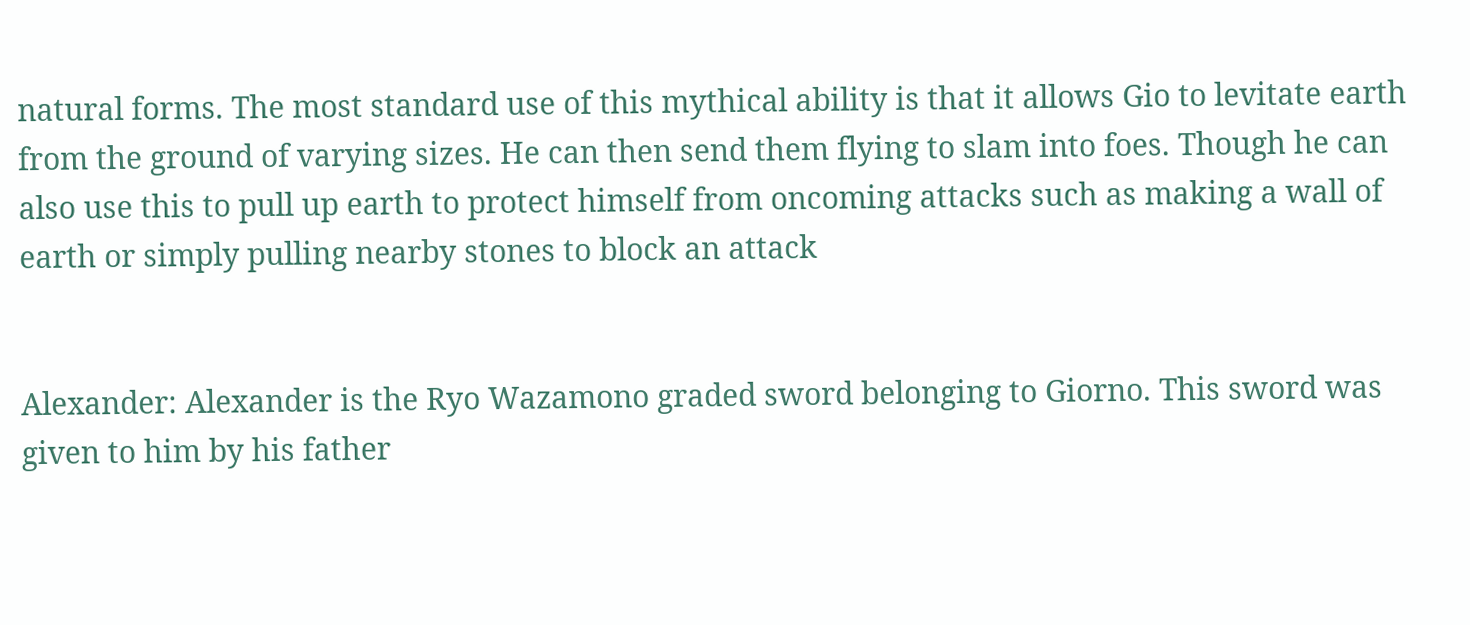natural forms. The most standard use of this mythical ability is that it allows Gio to levitate earth from the ground of varying sizes. He can then send them flying to slam into foes. Though he can also use this to pull up earth to protect himself from oncoming attacks such as making a wall of earth or simply pulling nearby stones to block an attack


Alexander: Alexander is the Ryo Wazamono graded sword belonging to Giorno. This sword was given to him by his father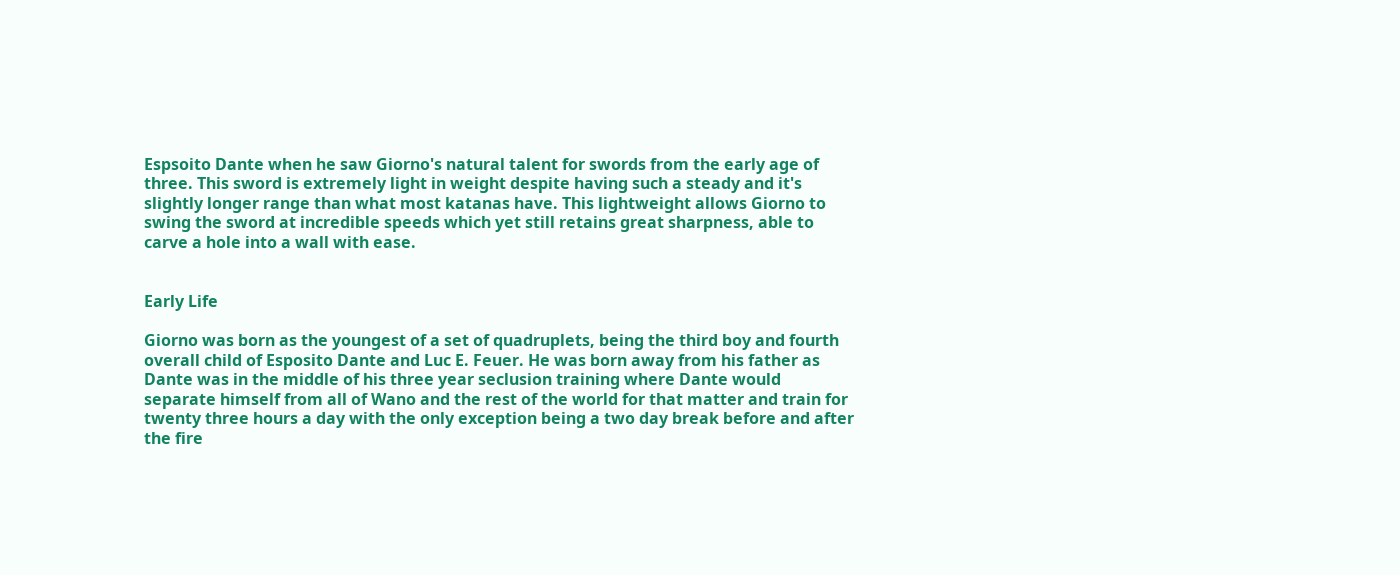Espsoito Dante when he saw Giorno's natural talent for swords from the early age of three. This sword is extremely light in weight despite having such a steady and it's slightly longer range than what most katanas have. This lightweight allows Giorno to swing the sword at incredible speeds which yet still retains great sharpness, able to carve a hole into a wall with ease.


Early Life

Giorno was born as the youngest of a set of quadruplets, being the third boy and fourth overall child of Esposito Dante and Luc E. Feuer. He was born away from his father as Dante was in the middle of his three year seclusion training where Dante would separate himself from all of Wano and the rest of the world for that matter and train for twenty three hours a day with the only exception being a two day break before and after the fire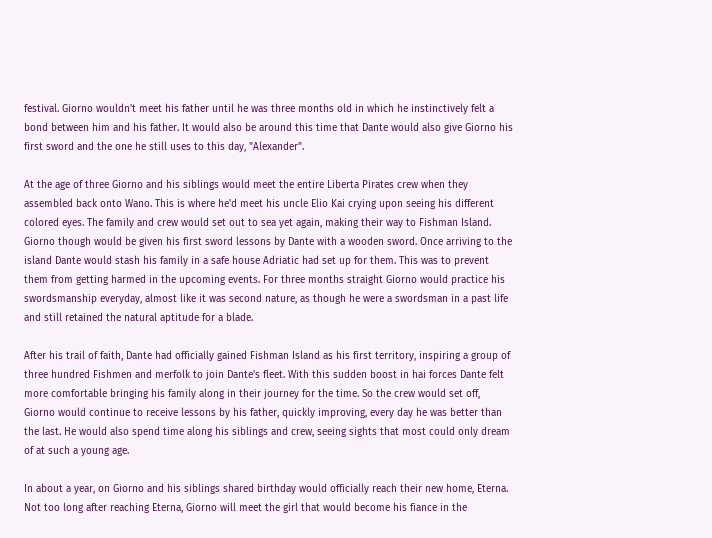festival. Giorno wouldn't meet his father until he was three months old in which he instinctively felt a bond between him and his father. It would also be around this time that Dante would also give Giorno his first sword and the one he still uses to this day, "Alexander".

At the age of three Giorno and his siblings would meet the entire Liberta Pirates crew when they assembled back onto Wano. This is where he'd meet his uncle Elio Kai crying upon seeing his different colored eyes. The family and crew would set out to sea yet again, making their way to Fishman Island. Giorno though would be given his first sword lessons by Dante with a wooden sword. Once arriving to the island Dante would stash his family in a safe house Adriatic had set up for them. This was to prevent them from getting harmed in the upcoming events. For three months straight Giorno would practice his swordsmanship everyday, almost like it was second nature, as though he were a swordsman in a past life and still retained the natural aptitude for a blade.

After his trail of faith, Dante had officially gained Fishman Island as his first territory, inspiring a group of three hundred Fishmen and merfolk to join Dante's fleet. With this sudden boost in hai forces Dante felt more comfortable bringing his family along in their journey for the time. So the crew would set off, Giorno would continue to receive lessons by his father, quickly improving, every day he was better than the last. He would also spend time along his siblings and crew, seeing sights that most could only dream of at such a young age.

In about a year, on Giorno and his siblings shared birthday would officially reach their new home, Eterna. Not too long after reaching Eterna, Giorno will meet the girl that would become his fiance in the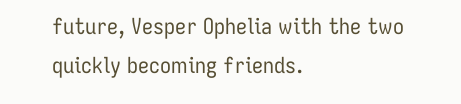future, Vesper Ophelia with the two quickly becoming friends.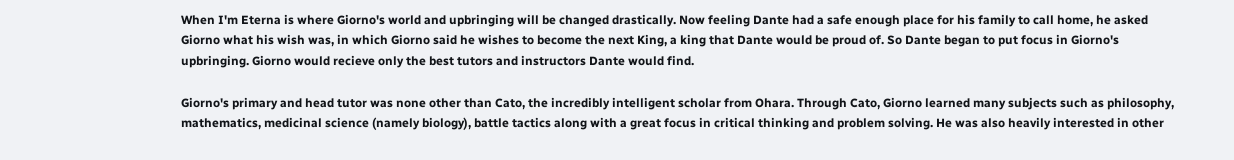When I'm Eterna is where Giorno's world and upbringing will be changed drastically. Now feeling Dante had a safe enough place for his family to call home, he asked Giorno what his wish was, in which Giorno said he wishes to become the next King, a king that Dante would be proud of. So Dante began to put focus in Giorno's upbringing. Giorno would recieve only the best tutors and instructors Dante would find.

Giorno's primary and head tutor was none other than Cato, the incredibly intelligent scholar from Ohara. Through Cato, Giorno learned many subjects such as philosophy, mathematics, medicinal science (namely biology), battle tactics along with a great focus in critical thinking and problem solving. He was also heavily interested in other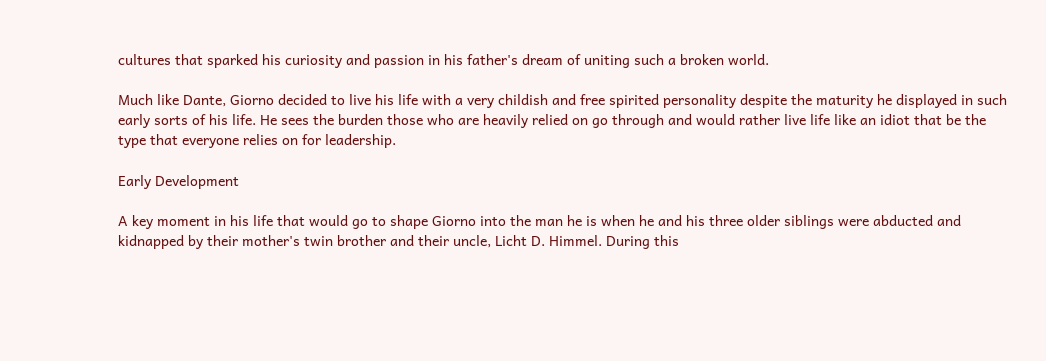cultures that sparked his curiosity and passion in his father's dream of uniting such a broken world.

Much like Dante, Giorno decided to live his life with a very childish and free spirited personality despite the maturity he displayed in such early sorts of his life. He sees the burden those who are heavily relied on go through and would rather live life like an idiot that be the type that everyone relies on for leadership.

Early Development

A key moment in his life that would go to shape Giorno into the man he is when he and his three older siblings were abducted and kidnapped by their mother's twin brother and their uncle, Licht D. Himmel. During this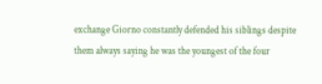exchange Giorno constantly defended his siblings despite them always saying he was the youngest of the four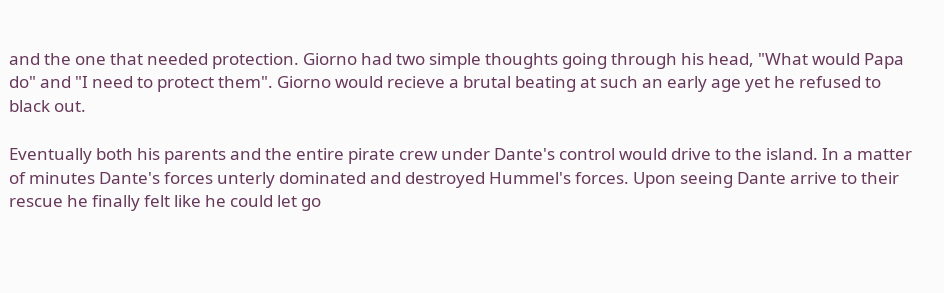and the one that needed protection. Giorno had two simple thoughts going through his head, "What would Papa do" and "I need to protect them". Giorno would recieve a brutal beating at such an early age yet he refused to black out.

Eventually both his parents and the entire pirate crew under Dante's control would drive to the island. In a matter of minutes Dante's forces unterly dominated and destroyed Hummel's forces. Upon seeing Dante arrive to their rescue he finally felt like he could let go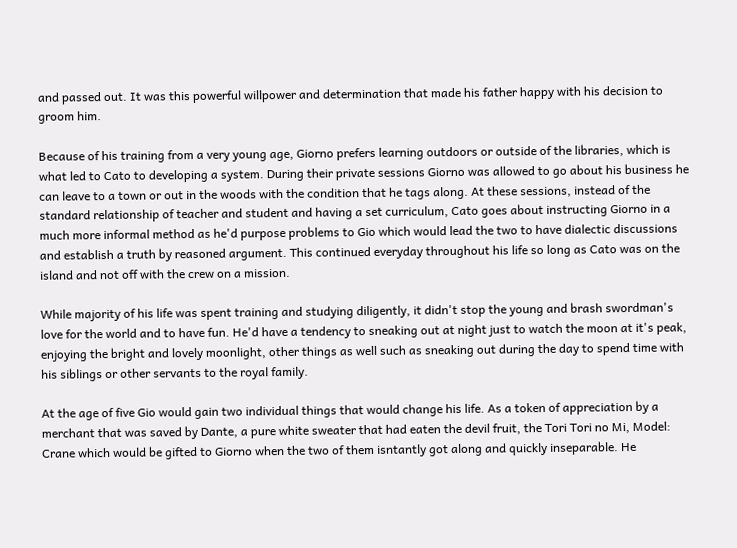and passed out. It was this powerful willpower and determination that made his father happy with his decision to groom him.

Because of his training from a very young age, Giorno prefers learning outdoors or outside of the libraries, which is what led to Cato to developing a system. During their private sessions Giorno was allowed to go about his business he can leave to a town or out in the woods with the condition that he tags along. At these sessions, instead of the standard relationship of teacher and student and having a set curriculum, Cato goes about instructing Giorno in a much more informal method as he'd purpose problems to Gio which would lead the two to have dialectic discussions and establish a truth by reasoned argument. This continued everyday throughout his life so long as Cato was on the island and not off with the crew on a mission.

While majority of his life was spent training and studying diligently, it didn't stop the young and brash swordman's love for the world and to have fun. He'd have a tendency to sneaking out at night just to watch the moon at it's peak, enjoying the bright and lovely moonlight, other things as well such as sneaking out during the day to spend time with his siblings or other servants to the royal family.

At the age of five Gio would gain two individual things that would change his life. As a token of appreciation by a merchant that was saved by Dante, a pure white sweater that had eaten the devil fruit, the Tori Tori no Mi, Model: Crane which would be gifted to Giorno when the two of them isntantly got along and quickly inseparable. He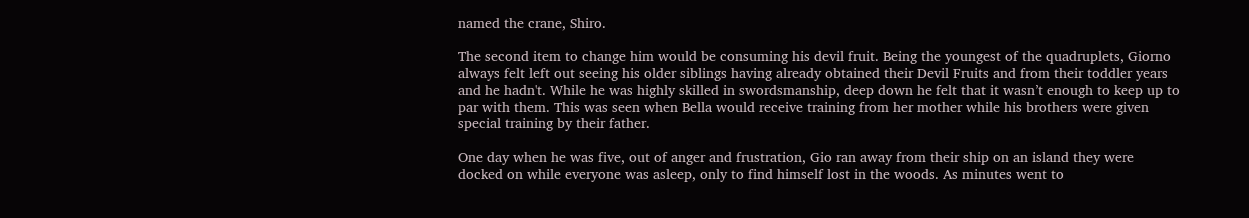named the crane, Shiro.

The second item to change him would be consuming his devil fruit. Being the youngest of the quadruplets, Giorno always felt left out seeing his older siblings having already obtained their Devil Fruits and from their toddler years and he hadn't. While he was highly skilled in swordsmanship, deep down he felt that it wasn’t enough to keep up to par with them. This was seen when Bella would receive training from her mother while his brothers were given special training by their father.

One day when he was five, out of anger and frustration, Gio ran away from their ship on an island they were docked on while everyone was asleep, only to find himself lost in the woods. As minutes went to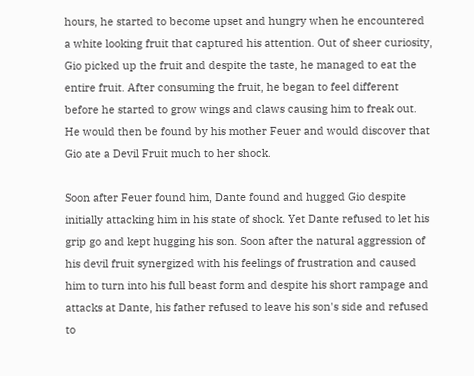hours, he started to become upset and hungry when he encountered a white looking fruit that captured his attention. Out of sheer curiosity, Gio picked up the fruit and despite the taste, he managed to eat the entire fruit. After consuming the fruit, he began to feel different before he started to grow wings and claws causing him to freak out. He would then be found by his mother Feuer and would discover that Gio ate a Devil Fruit much to her shock.

Soon after Feuer found him, Dante found and hugged Gio despite initially attacking him in his state of shock. Yet Dante refused to let his grip go and kept hugging his son. Soon after the natural aggression of his devil fruit synergized with his feelings of frustration and caused him to turn into his full beast form and despite his short rampage and attacks at Dante, his father refused to leave his son's side and refused to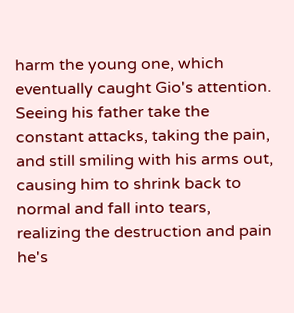harm the young one, which eventually caught Gio's attention. Seeing his father take the constant attacks, taking the pain, and still smiling with his arms out, causing him to shrink back to normal and fall into tears, realizing the destruction and pain he's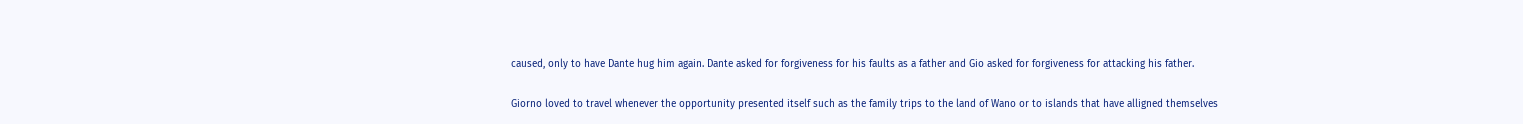caused, only to have Dante hug him again. Dante asked for forgiveness for his faults as a father and Gio asked for forgiveness for attacking his father.

Giorno loved to travel whenever the opportunity presented itself such as the family trips to the land of Wano or to islands that have alligned themselves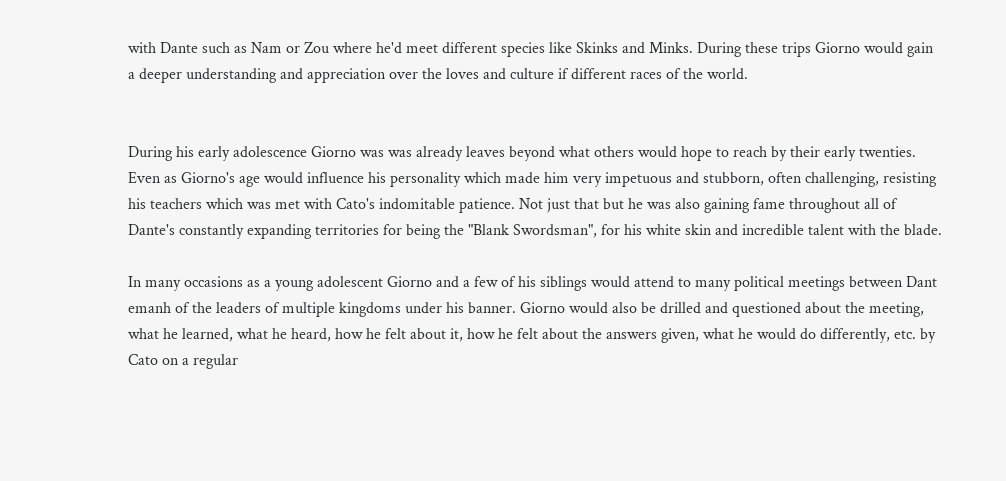with Dante such as Nam or Zou where he'd meet different species like Skinks and Minks. During these trips Giorno would gain a deeper understanding and appreciation over the loves and culture if different races of the world.


During his early adolescence Giorno was was already leaves beyond what others would hope to reach by their early twenties. Even as Giorno's age would influence his personality which made him very impetuous and stubborn, often challenging, resisting his teachers which was met with Cato's indomitable patience. Not just that but he was also gaining fame throughout all of Dante's constantly expanding territories for being the "Blank Swordsman", for his white skin and incredible talent with the blade.

In many occasions as a young adolescent Giorno and a few of his siblings would attend to many political meetings between Dant emanh of the leaders of multiple kingdoms under his banner. Giorno would also be drilled and questioned about the meeting, what he learned, what he heard, how he felt about it, how he felt about the answers given, what he would do differently, etc. by Cato on a regular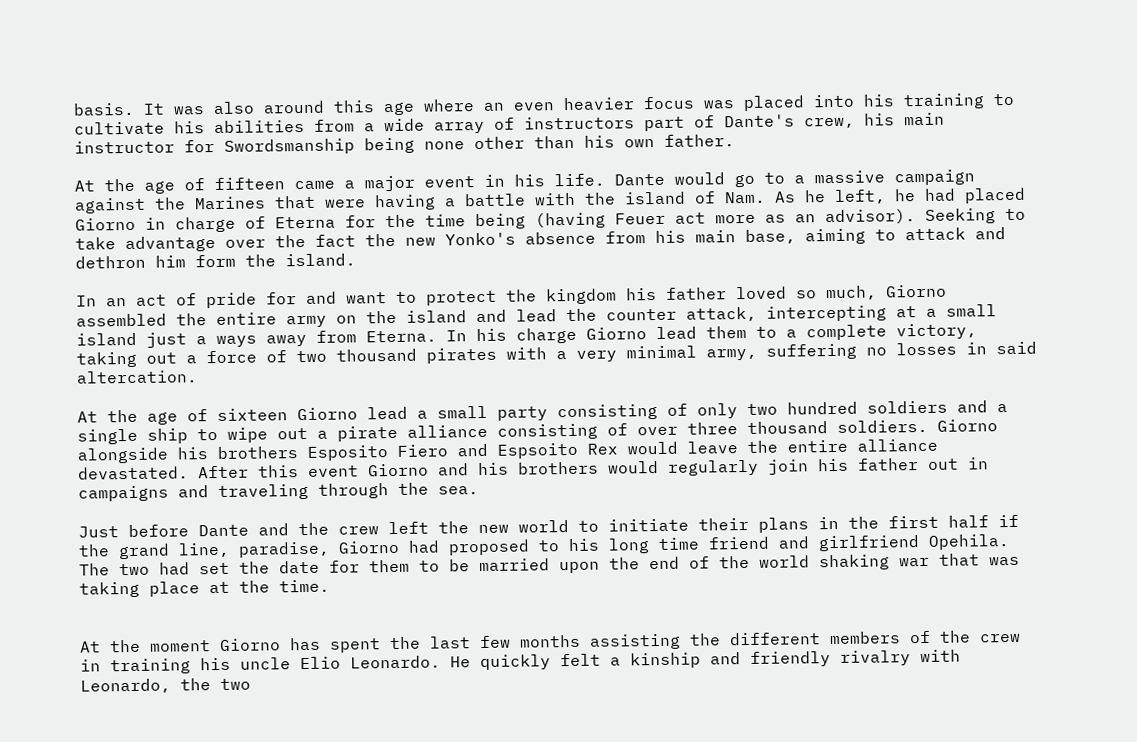basis. It was also around this age where an even heavier focus was placed into his training to cultivate his abilities from a wide array of instructors part of Dante's crew, his main instructor for Swordsmanship being none other than his own father.

At the age of fifteen came a major event in his life. Dante would go to a massive campaign against the Marines that were having a battle with the island of Nam. As he left, he had placed Giorno in charge of Eterna for the time being (having Feuer act more as an advisor). Seeking to take advantage over the fact the new Yonko's absence from his main base, aiming to attack and dethron him form the island.

In an act of pride for and want to protect the kingdom his father loved so much, Giorno assembled the entire army on the island and lead the counter attack, intercepting at a small island just a ways away from Eterna. In his charge Giorno lead them to a complete victory, taking out a force of two thousand pirates with a very minimal army, suffering no losses in said altercation.

At the age of sixteen Giorno lead a small party consisting of only two hundred soldiers and a single ship to wipe out a pirate alliance consisting of over three thousand soldiers. Giorno alongside his brothers Esposito Fiero and Espsoito Rex would leave the entire alliance devastated. After this event Giorno and his brothers would regularly join his father out in campaigns and traveling through the sea.

Just before Dante and the crew left the new world to initiate their plans in the first half if the grand line, paradise, Giorno had proposed to his long time friend and girlfriend Opehila. The two had set the date for them to be married upon the end of the world shaking war that was taking place at the time.


At the moment Giorno has spent the last few months assisting the different members of the crew in training his uncle Elio Leonardo. He quickly felt a kinship and friendly rivalry with Leonardo, the two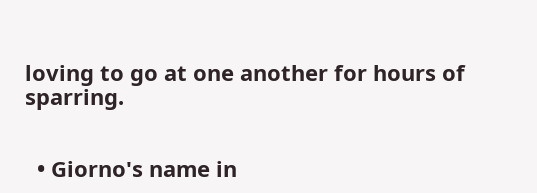loving to go at one another for hours of sparring.


  • Giorno's name in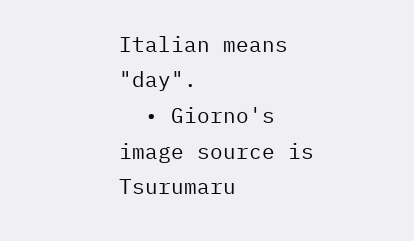Italian means "day".
  • Giorno's image source is Tsurumaru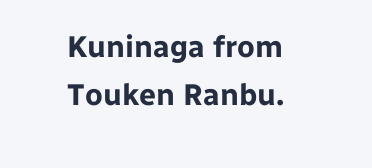Kuninaga from Touken Ranbu.